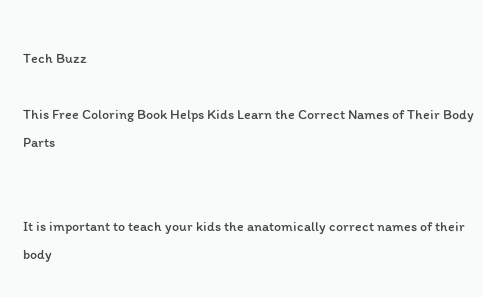Tech Buzz

This Free Coloring Book Helps Kids Learn the Correct Names of Their Body Parts


It is important to teach your kids the anatomically correct names of their body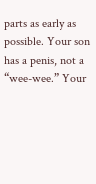parts as early as possible. Your son has a penis, not a “wee-wee.” Your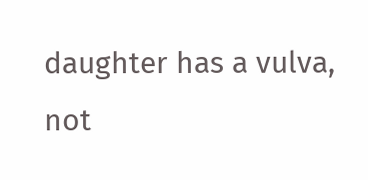daughter has a vulva, not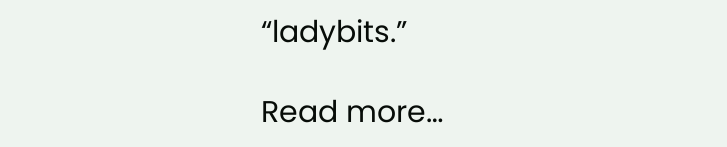“ladybits.”

Read more…